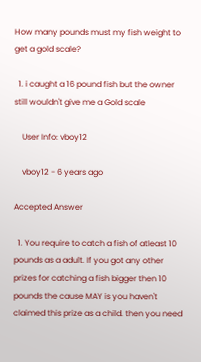How many pounds must my fish weight to get a gold scale?

  1. i caught a 16 pound fish but the owner still wouldn't give me a Gold scale

    User Info: vboy12

    vboy12 - 6 years ago

Accepted Answer

  1. You require to catch a fish of atleast 10 pounds as a adult. If you got any other prizes for catching a fish bigger then 10 pounds the cause MAY is you haven't claimed this prize as a child. then you need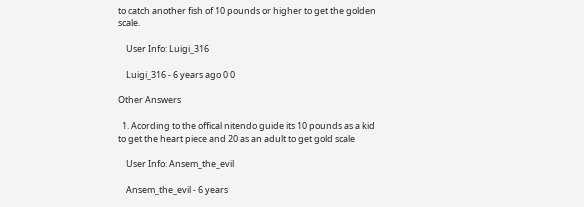to catch another fish of 10 pounds or higher to get the golden scale.

    User Info: Luigi_316

    Luigi_316 - 6 years ago 0 0

Other Answers

  1. Acording to the offical nitendo guide its 10 pounds as a kid to get the heart piece and 20 as an adult to get gold scale

    User Info: Ansem_the_evil

    Ansem_the_evil - 6 years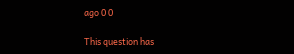ago 0 0

This question has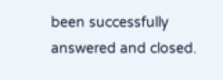been successfully answered and closed.